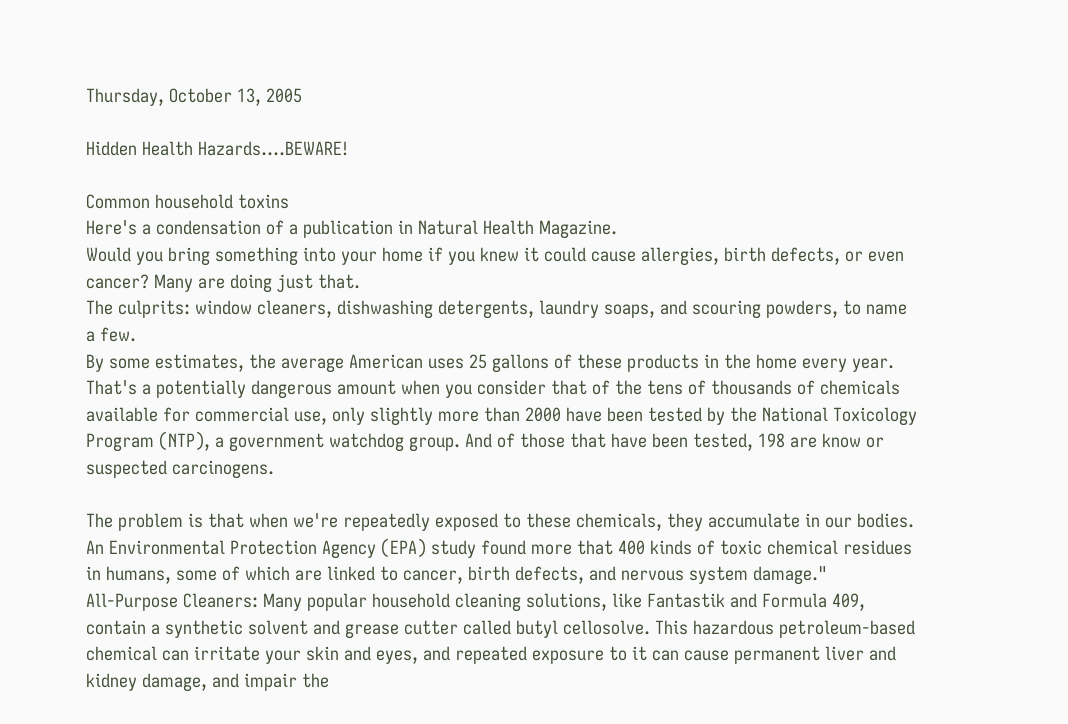Thursday, October 13, 2005

Hidden Health Hazards....BEWARE!

Common household toxins
Here's a condensation of a publication in Natural Health Magazine.
Would you bring something into your home if you knew it could cause allergies, birth defects, or even cancer? Many are doing just that.
The culprits: window cleaners, dishwashing detergents, laundry soaps, and scouring powders, to name a few.
By some estimates, the average American uses 25 gallons of these products in the home every year. That's a potentially dangerous amount when you consider that of the tens of thousands of chemicals available for commercial use, only slightly more than 2000 have been tested by the National Toxicology Program (NTP), a government watchdog group. And of those that have been tested, 198 are know or suspected carcinogens.

The problem is that when we're repeatedly exposed to these chemicals, they accumulate in our bodies.
An Environmental Protection Agency (EPA) study found more that 400 kinds of toxic chemical residues in humans, some of which are linked to cancer, birth defects, and nervous system damage."
All-Purpose Cleaners: Many popular household cleaning solutions, like Fantastik and Formula 409, contain a synthetic solvent and grease cutter called butyl cellosolve. This hazardous petroleum-based chemical can irritate your skin and eyes, and repeated exposure to it can cause permanent liver and kidney damage, and impair the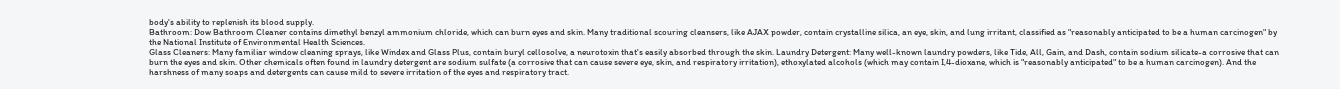body's ability to replenish its blood supply.
Bathroom: Dow Bathroom Cleaner contains dimethyl benzyl ammonium chloride, which can burn eyes and skin. Many traditional scouring cleansers, like AJAX powder, contain crystalline silica, an eye, skin, and lung irritant, classified as "reasonably anticipated to be a human carcinogen" by the National Institute of Environmental Health Sciences.
Glass Cleaners: Many familiar window cleaning sprays, like Windex and Glass Plus, contain buryl cellosolve, a neurotoxin that's easily absorbed through the skin. Laundry Detergent: Many well-known laundry powders, like Tide, All, Gain, and Dash, contain sodium silicate-a corrosive that can burn the eyes and skin. Other chemicals often found in laundry detergent are sodium sulfate (a corrosive that can cause severe eye, skin, and respiratory irritation), ethoxylated alcohols (which may contain I,4-dioxane, which is "reasonably anticipated" to be a human carcinogen). And the harshness of many soaps and detergents can cause mild to severe irritation of the eyes and respiratory tract.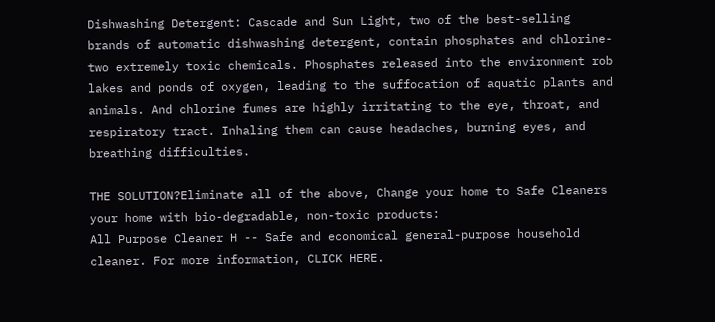Dishwashing Detergent: Cascade and Sun Light, two of the best-selling brands of automatic dishwashing detergent, contain phosphates and chlorine-two extremely toxic chemicals. Phosphates released into the environment rob lakes and ponds of oxygen, leading to the suffocation of aquatic plants and animals. And chlorine fumes are highly irritating to the eye, throat, and respiratory tract. Inhaling them can cause headaches, burning eyes, and breathing difficulties.

THE SOLUTION?Eliminate all of the above, Change your home to Safe Cleaners your home with bio-degradable, non-toxic products:
All Purpose Cleaner H -- Safe and economical general-purpose household cleaner. For more information, CLICK HERE.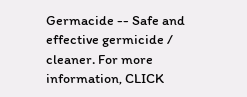Germacide -- Safe and effective germicide / cleaner. For more information, CLICK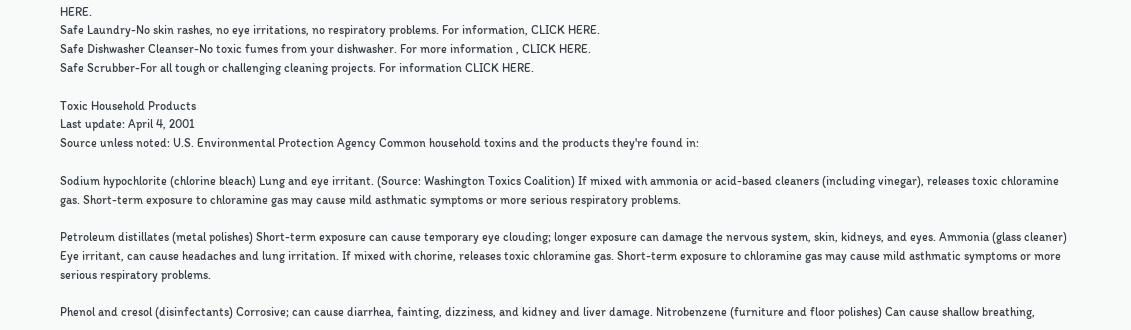HERE.
Safe Laundry-No skin rashes, no eye irritations, no respiratory problems. For information, CLICK HERE.
Safe Dishwasher Cleanser-No toxic fumes from your dishwasher. For more information , CLICK HERE.
Safe Scrubber-For all tough or challenging cleaning projects. For information CLICK HERE.

Toxic Household Products
Last update: April 4, 2001
Source unless noted: U.S. Environmental Protection Agency Common household toxins and the products they're found in:

Sodium hypochlorite (chlorine bleach) Lung and eye irritant. (Source: Washington Toxics Coalition) If mixed with ammonia or acid-based cleaners (including vinegar), releases toxic chloramine gas. Short-term exposure to chloramine gas may cause mild asthmatic symptoms or more serious respiratory problems.

Petroleum distillates (metal polishes) Short-term exposure can cause temporary eye clouding; longer exposure can damage the nervous system, skin, kidneys, and eyes. Ammonia (glass cleaner) Eye irritant, can cause headaches and lung irritation. If mixed with chorine, releases toxic chloramine gas. Short-term exposure to chloramine gas may cause mild asthmatic symptoms or more serious respiratory problems.

Phenol and cresol (disinfectants) Corrosive; can cause diarrhea, fainting, dizziness, and kidney and liver damage. Nitrobenzene (furniture and floor polishes) Can cause shallow breathing,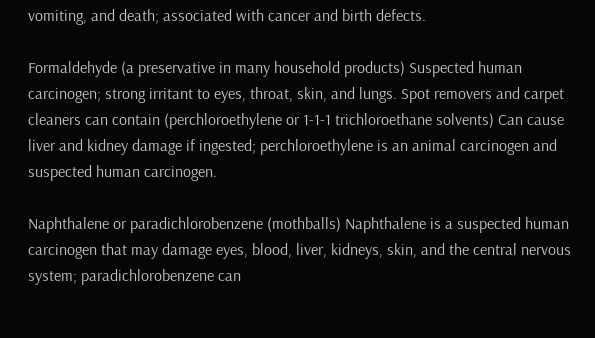vomiting, and death; associated with cancer and birth defects.

Formaldehyde (a preservative in many household products) Suspected human carcinogen; strong irritant to eyes, throat, skin, and lungs. Spot removers and carpet cleaners can contain (perchloroethylene or 1-1-1 trichloroethane solvents) Can cause liver and kidney damage if ingested; perchloroethylene is an animal carcinogen and suspected human carcinogen.

Naphthalene or paradichlorobenzene (mothballs) Naphthalene is a suspected human carcinogen that may damage eyes, blood, liver, kidneys, skin, and the central nervous system; paradichlorobenzene can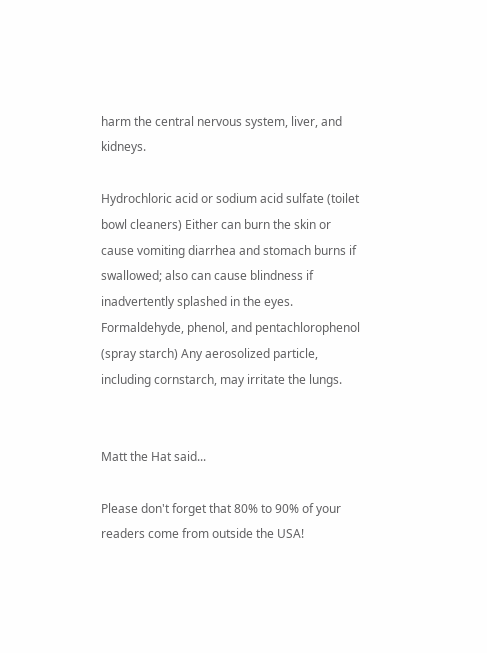harm the central nervous system, liver, and kidneys.

Hydrochloric acid or sodium acid sulfate (toilet bowl cleaners) Either can burn the skin or cause vomiting diarrhea and stomach burns if swallowed; also can cause blindness if inadvertently splashed in the eyes.
Formaldehyde, phenol, and pentachlorophenol (spray starch) Any aerosolized particle, including cornstarch, may irritate the lungs.


Matt the Hat said...

Please don't forget that 80% to 90% of your readers come from outside the USA!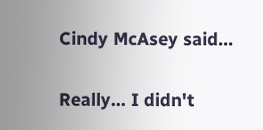Cindy McAsey said...

Really... I didn't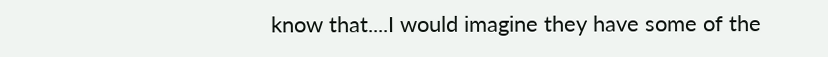know that....I would imagine they have some of the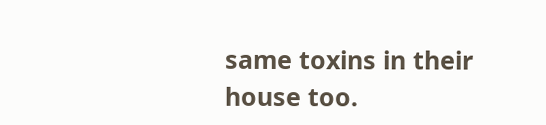same toxins in their house too.